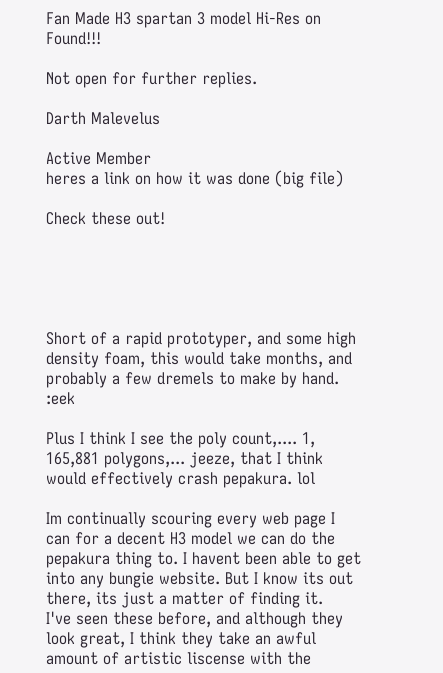Fan Made H3 spartan 3 model Hi-Res on Found!!!

Not open for further replies.

Darth Malevelus

Active Member
heres a link on how it was done (big file)

Check these out!





Short of a rapid prototyper, and some high density foam, this would take months, and probably a few dremels to make by hand. :eek

Plus I think I see the poly count,.... 1, 165,881 polygons,... jeeze, that I think would effectively crash pepakura. lol

Im continually scouring every web page I can for a decent H3 model we can do the pepakura thing to. I havent been able to get into any bungie website. But I know its out there, its just a matter of finding it.
I've seen these before, and although they look great, I think they take an awful amount of artistic liscense with the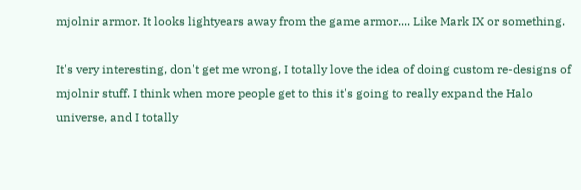mjolnir armor. It looks lightyears away from the game armor.... Like Mark IX or something.

It's very interesting, don't get me wrong, I totally love the idea of doing custom re-designs of mjolnir stuff. I think when more people get to this it's going to really expand the Halo universe, and I totally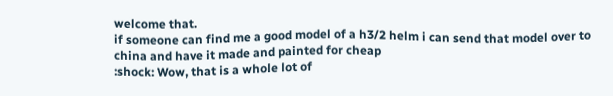welcome that.
if someone can find me a good model of a h3/2 helm i can send that model over to china and have it made and painted for cheap
:shock: Wow, that is a whole lot of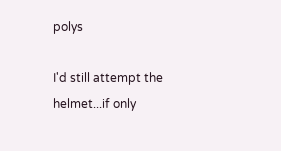polys

I'd still attempt the helmet...if only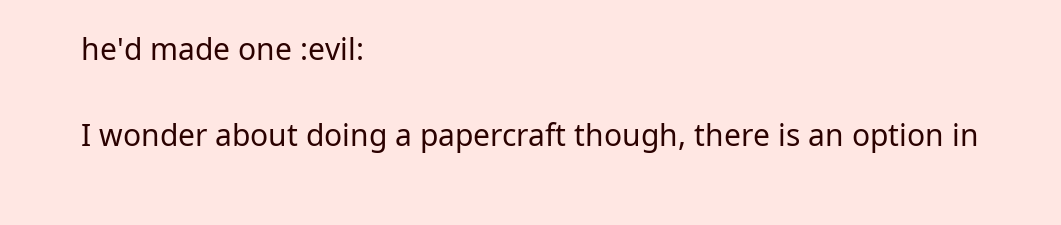he'd made one :evil:

I wonder about doing a papercraft though, there is an option in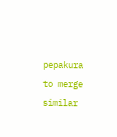pepakura to merge similar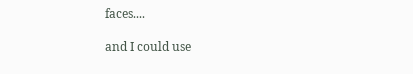faces....

and I could use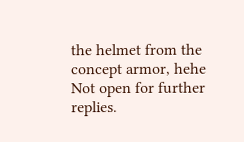the helmet from the concept armor, hehe
Not open for further replies.